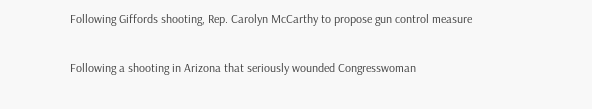Following Giffords shooting, Rep. Carolyn McCarthy to propose gun control measure

Following a shooting in Arizona that seriously wounded Congresswoman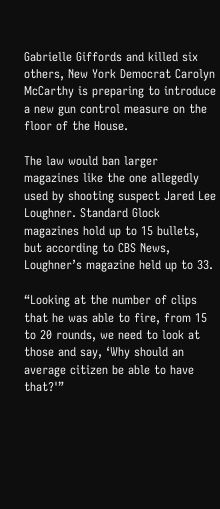Gabrielle Giffords and killed six others, New York Democrat Carolyn McCarthy is preparing to introduce a new gun control measure on the floor of the House.

The law would ban larger magazines like the one allegedly used by shooting suspect Jared Lee Loughner. Standard Glock magazines hold up to 15 bullets, but according to CBS News, Loughner’s magazine held up to 33.

“Looking at the number of clips that he was able to fire, from 15 to 20 rounds, we need to look at those and say, ‘Why should an average citizen be able to have that?'”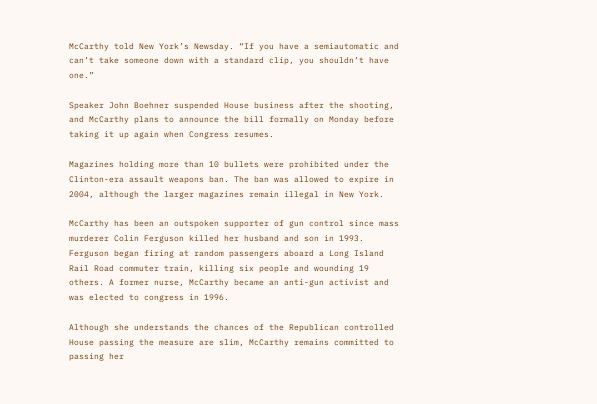McCarthy told New York’s Newsday. “If you have a semiautomatic and can’t take someone down with a standard clip, you shouldn’t have one.”

Speaker John Boehner suspended House business after the shooting, and McCarthy plans to announce the bill formally on Monday before taking it up again when Congress resumes.

Magazines holding more than 10 bullets were prohibited under the Clinton-era assault weapons ban. The ban was allowed to expire in 2004, although the larger magazines remain illegal in New York.

McCarthy has been an outspoken supporter of gun control since mass murderer Colin Ferguson killed her husband and son in 1993. Ferguson began firing at random passengers aboard a Long Island Rail Road commuter train, killing six people and wounding 19 others. A former nurse, McCarthy became an anti-gun activist and was elected to congress in 1996.

Although she understands the chances of the Republican controlled House passing the measure are slim, McCarthy remains committed to passing her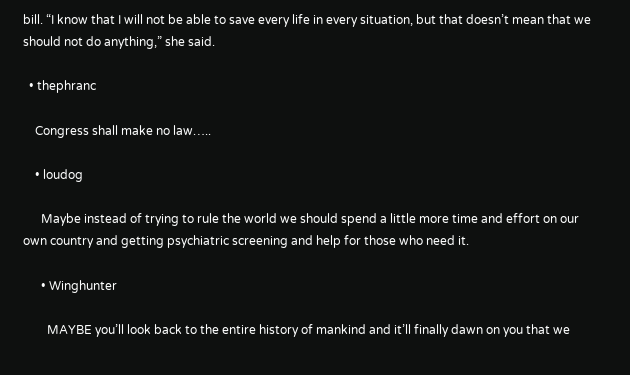bill. “I know that I will not be able to save every life in every situation, but that doesn’t mean that we should not do anything,” she said.

  • thephranc

    Congress shall make no law…..

    • loudog

      Maybe instead of trying to rule the world we should spend a little more time and effort on our own country and getting psychiatric screening and help for those who need it.

      • Winghunter

        MAYBE you’ll look back to the entire history of mankind and it’ll finally dawn on you that we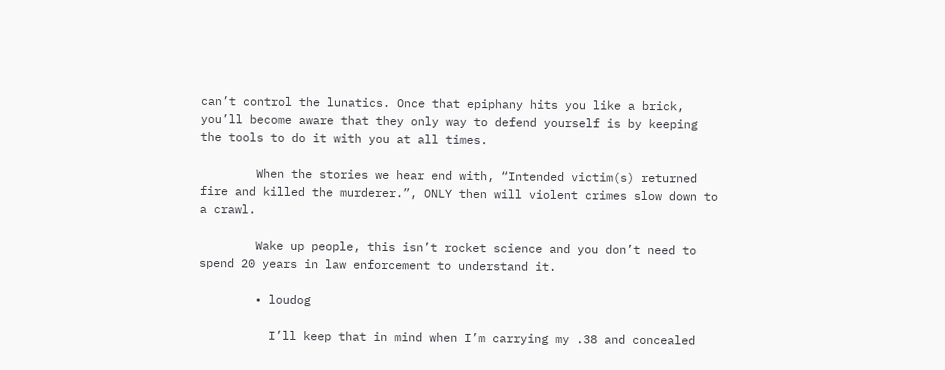can’t control the lunatics. Once that epiphany hits you like a brick, you’ll become aware that they only way to defend yourself is by keeping the tools to do it with you at all times.

        When the stories we hear end with, “Intended victim(s) returned fire and killed the murderer.”, ONLY then will violent crimes slow down to a crawl.

        Wake up people, this isn’t rocket science and you don’t need to spend 20 years in law enforcement to understand it.

        • loudog

          I’ll keep that in mind when I’m carrying my .38 and concealed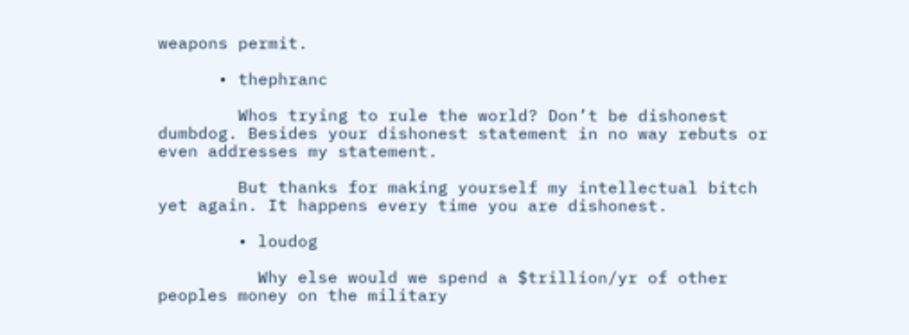weapons permit.

      • thephranc

        Whos trying to rule the world? Don’t be dishonest dumbdog. Besides your dishonest statement in no way rebuts or even addresses my statement.

        But thanks for making yourself my intellectual bitch yet again. It happens every time you are dishonest.

        • loudog

          Why else would we spend a $trillion/yr of other peoples money on the military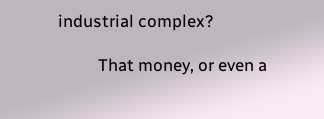industrial complex?

          That money, or even a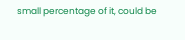small percentage of it, could be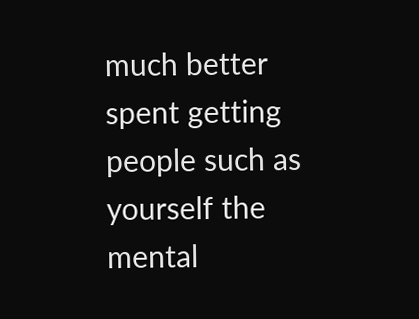much better spent getting people such as yourself the mental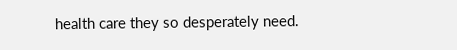health care they so desperately need.